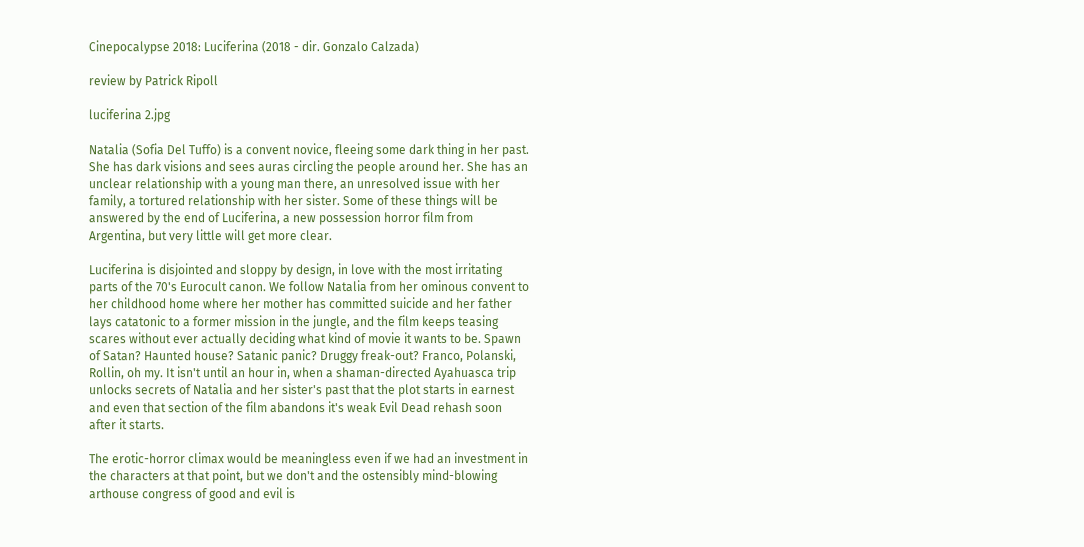Cinepocalypse 2018: Luciferina (2018 - dir. Gonzalo Calzada)

review by Patrick Ripoll

luciferina 2.jpg

Natalia (Sofia Del Tuffo) is a convent novice, fleeing some dark thing in her past. She has dark visions and sees auras circling the people around her. She has an unclear relationship with a young man there, an unresolved issue with her family, a tortured relationship with her sister. Some of these things will be answered by the end of Luciferina, a new possession horror film from Argentina, but very little will get more clear.

Luciferina is disjointed and sloppy by design, in love with the most irritating parts of the 70's Eurocult canon. We follow Natalia from her ominous convent to her childhood home where her mother has committed suicide and her father lays catatonic to a former mission in the jungle, and the film keeps teasing scares without ever actually deciding what kind of movie it wants to be. Spawn of Satan? Haunted house? Satanic panic? Druggy freak-out? Franco, Polanski, Rollin, oh my. It isn't until an hour in, when a shaman-directed Ayahuasca trip unlocks secrets of Natalia and her sister's past that the plot starts in earnest and even that section of the film abandons it's weak Evil Dead rehash soon after it starts.

The erotic-horror climax would be meaningless even if we had an investment in the characters at that point, but we don't and the ostensibly mind-blowing arthouse congress of good and evil is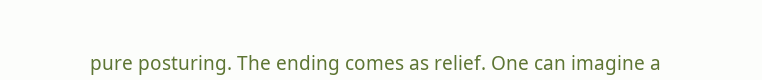pure posturing. The ending comes as relief. One can imagine a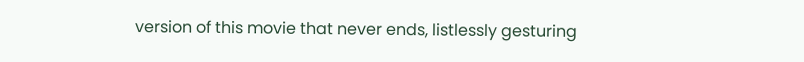version of this movie that never ends, listlessly gesturing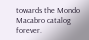towards the Mondo Macabro catalog forever.